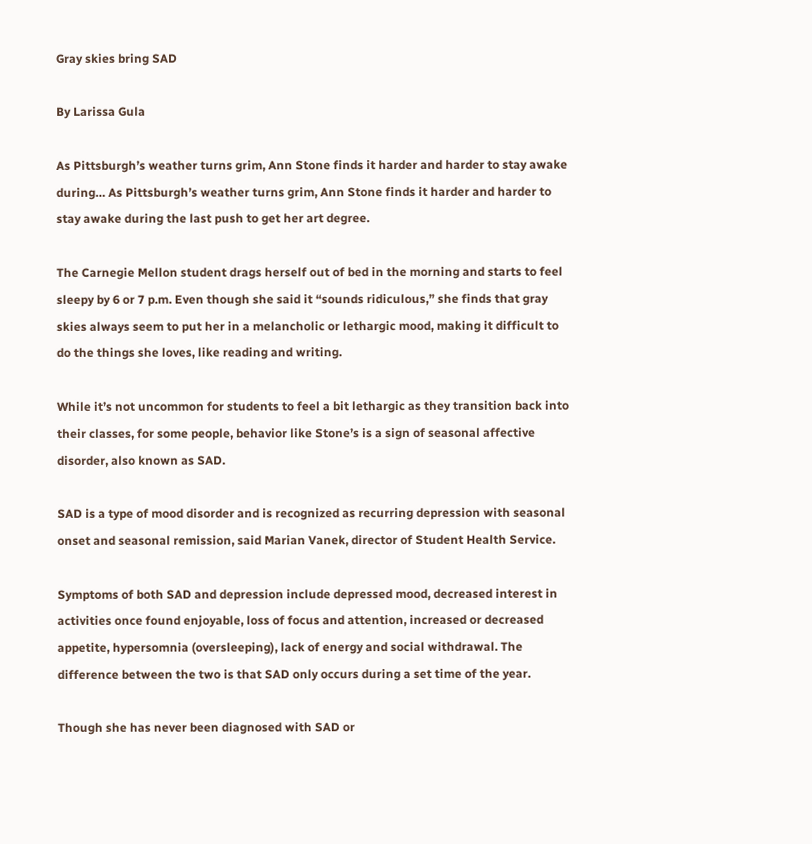Gray skies bring SAD

By Larissa Gula

As Pittsburgh’s weather turns grim, Ann Stone finds it harder and harder to stay awake during… As Pittsburgh’s weather turns grim, Ann Stone finds it harder and harder to stay awake during the last push to get her art degree.

The Carnegie Mellon student drags herself out of bed in the morning and starts to feel sleepy by 6 or 7 p.m. Even though she said it “sounds ridiculous,” she finds that gray skies always seem to put her in a melancholic or lethargic mood, making it difficult to do the things she loves, like reading and writing.

While it’s not uncommon for students to feel a bit lethargic as they transition back into their classes, for some people, behavior like Stone’s is a sign of seasonal affective disorder, also known as SAD.

SAD is a type of mood disorder and is recognized as recurring depression with seasonal onset and seasonal remission, said Marian Vanek, director of Student Health Service.

Symptoms of both SAD and depression include depressed mood, decreased interest in activities once found enjoyable, loss of focus and attention, increased or decreased appetite, hypersomnia (oversleeping), lack of energy and social withdrawal. The difference between the two is that SAD only occurs during a set time of the year.

Though she has never been diagnosed with SAD or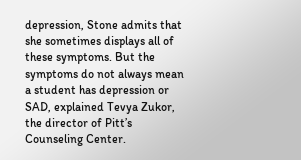depression, Stone admits that she sometimes displays all of these symptoms. But the symptoms do not always mean a student has depression or SAD, explained Tevya Zukor, the director of Pitt’s Counseling Center.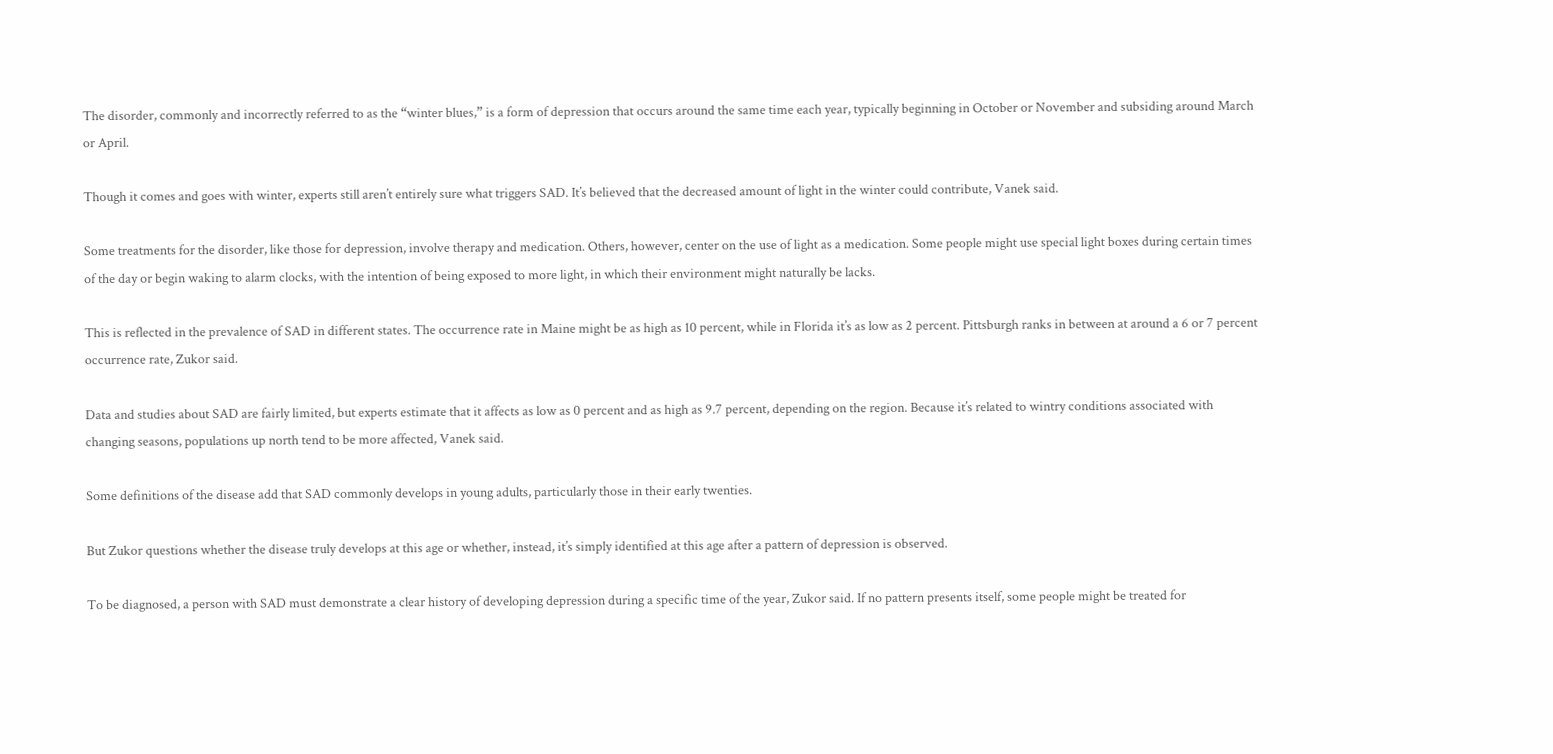The disorder, commonly and incorrectly referred to as the “winter blues,” is a form of depression that occurs around the same time each year, typically beginning in October or November and subsiding around March or April.

Though it comes and goes with winter, experts still aren’t entirely sure what triggers SAD. It’s believed that the decreased amount of light in the winter could contribute, Vanek said.

Some treatments for the disorder, like those for depression, involve therapy and medication. Others, however, center on the use of light as a medication. Some people might use special light boxes during certain times of the day or begin waking to alarm clocks, with the intention of being exposed to more light, in which their environment might naturally be lacks.

This is reflected in the prevalence of SAD in different states. The occurrence rate in Maine might be as high as 10 percent, while in Florida it’s as low as 2 percent. Pittsburgh ranks in between at around a 6 or 7 percent occurrence rate, Zukor said.

Data and studies about SAD are fairly limited, but experts estimate that it affects as low as 0 percent and as high as 9.7 percent, depending on the region. Because it’s related to wintry conditions associated with changing seasons, populations up north tend to be more affected, Vanek said.

Some definitions of the disease add that SAD commonly develops in young adults, particularly those in their early twenties.

But Zukor questions whether the disease truly develops at this age or whether, instead, it’s simply identified at this age after a pattern of depression is observed.

To be diagnosed, a person with SAD must demonstrate a clear history of developing depression during a specific time of the year, Zukor said. If no pattern presents itself, some people might be treated for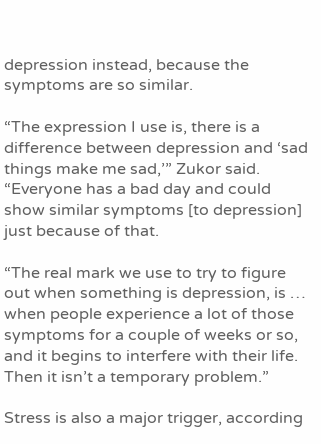depression instead, because the symptoms are so similar.

“The expression I use is, there is a difference between depression and ‘sad things make me sad,’” Zukor said. “Everyone has a bad day and could show similar symptoms [to depression] just because of that.

“The real mark we use to try to figure out when something is depression, is … when people experience a lot of those symptoms for a couple of weeks or so, and it begins to interfere with their life. Then it isn’t a temporary problem.”

Stress is also a major trigger, according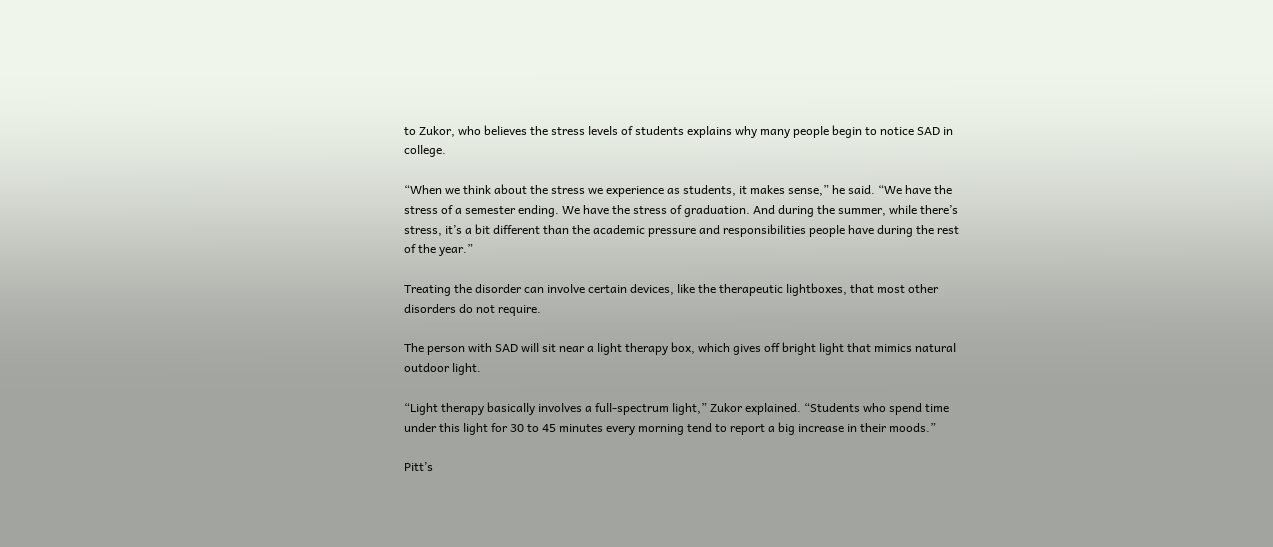to Zukor, who believes the stress levels of students explains why many people begin to notice SAD in college.

“When we think about the stress we experience as students, it makes sense,” he said. “We have the stress of a semester ending. We have the stress of graduation. And during the summer, while there’s stress, it’s a bit different than the academic pressure and responsibilities people have during the rest of the year.”

Treating the disorder can involve certain devices, like the therapeutic lightboxes, that most other disorders do not require.

The person with SAD will sit near a light therapy box, which gives off bright light that mimics natural outdoor light.

“Light therapy basically involves a full-spectrum light,” Zukor explained. “Students who spend time under this light for 30 to 45 minutes every morning tend to report a big increase in their moods.”

Pitt’s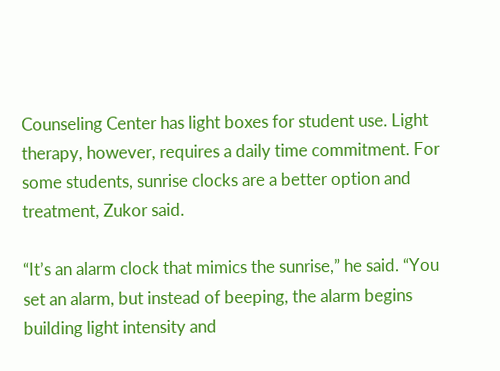Counseling Center has light boxes for student use. Light therapy, however, requires a daily time commitment. For some students, sunrise clocks are a better option and treatment, Zukor said.

“It’s an alarm clock that mimics the sunrise,” he said. “You set an alarm, but instead of beeping, the alarm begins building light intensity and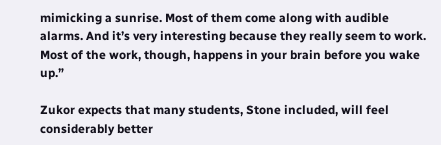mimicking a sunrise. Most of them come along with audible alarms. And it’s very interesting because they really seem to work. Most of the work, though, happens in your brain before you wake up.”

Zukor expects that many students, Stone included, will feel considerably better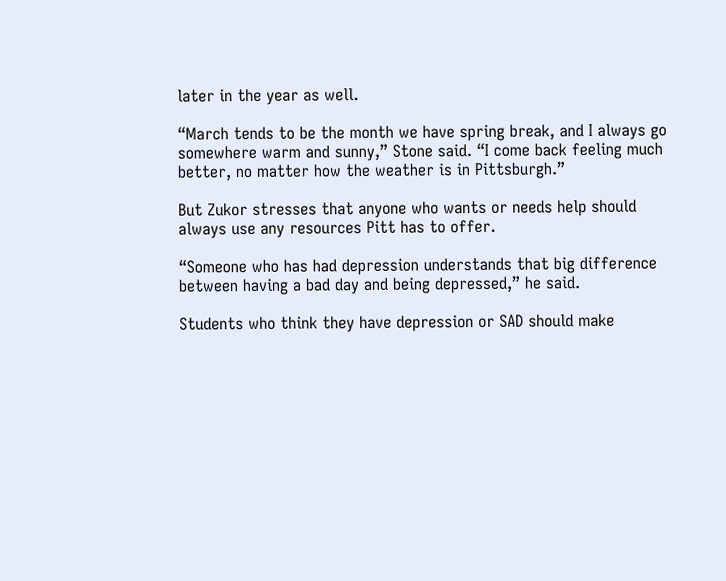later in the year as well.

“March tends to be the month we have spring break, and I always go somewhere warm and sunny,” Stone said. “I come back feeling much better, no matter how the weather is in Pittsburgh.”

But Zukor stresses that anyone who wants or needs help should always use any resources Pitt has to offer.

“Someone who has had depression understands that big difference between having a bad day and being depressed,” he said.

Students who think they have depression or SAD should make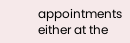appointments either at the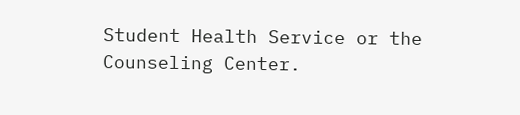Student Health Service or the Counseling Center.